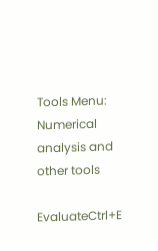Tools Menu: Numerical analysis and other tools

EvaluateCtrl+E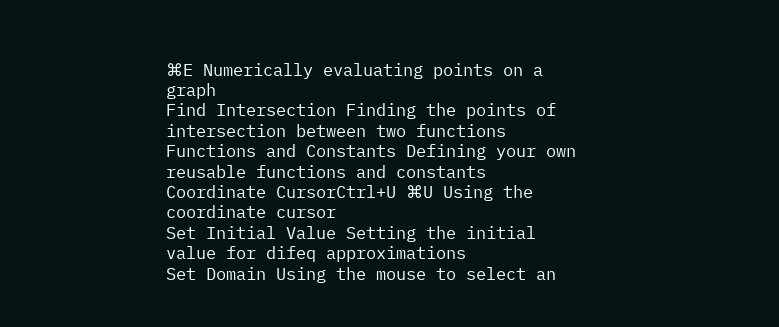⌘E Numerically evaluating points on a graph
Find Intersection Finding the points of intersection between two functions
Functions and Constants Defining your own reusable functions and constants
Coordinate CursorCtrl+U ⌘U Using the coordinate cursor
Set Initial Value Setting the initial value for difeq approximations
Set Domain Using the mouse to select an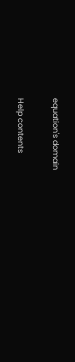equation's domain

Help contents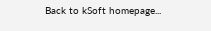Back to kSoft homepage...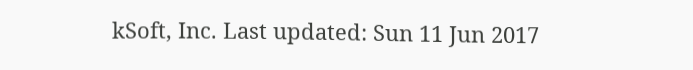kSoft, Inc. Last updated: Sun 11 Jun 2017